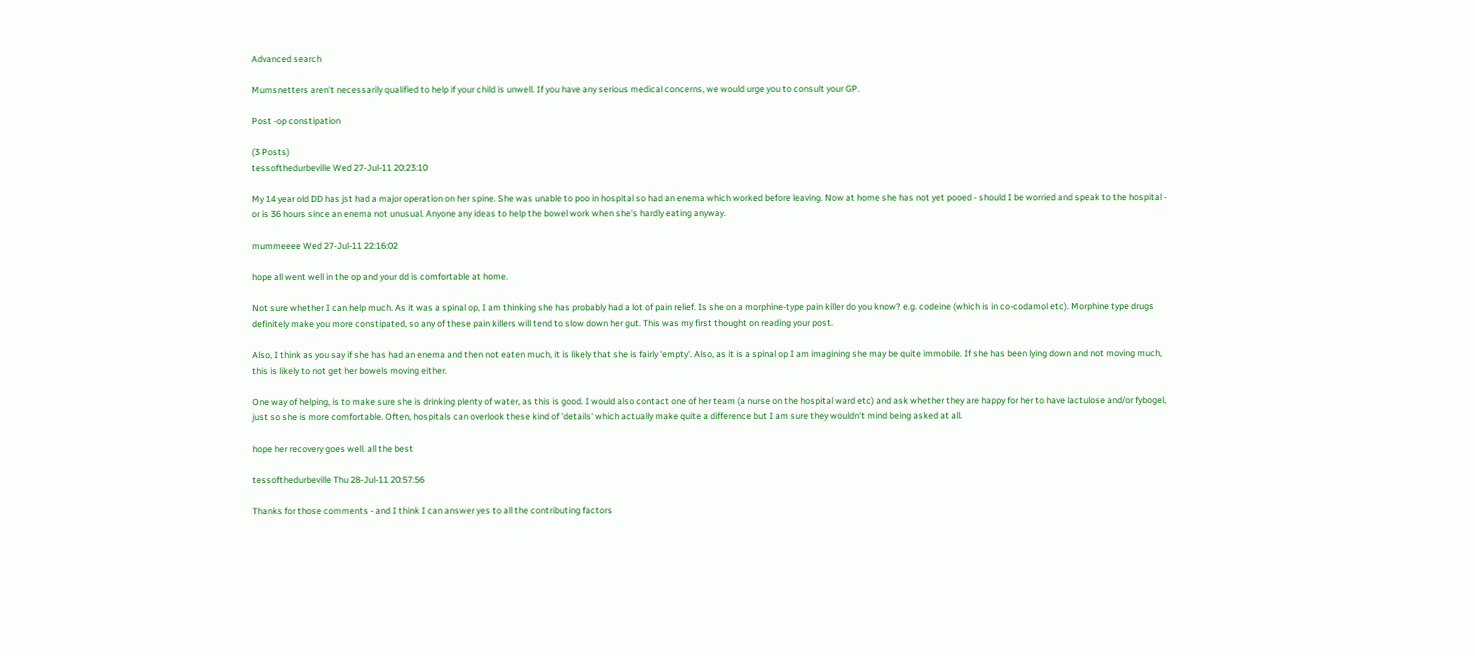Advanced search

Mumsnetters aren't necessarily qualified to help if your child is unwell. If you have any serious medical concerns, we would urge you to consult your GP.

Post -op constipation

(3 Posts)
tessofthedurbeville Wed 27-Jul-11 20:23:10

My 14 year old DD has jst had a major operation on her spine. She was unable to poo in hospital so had an enema which worked before leaving. Now at home she has not yet pooed - should I be worried and speak to the hospital - or is 36 hours since an enema not unusual. Anyone any ideas to help the bowel work when she's hardly eating anyway.

mummeeee Wed 27-Jul-11 22:16:02

hope all went well in the op and your dd is comfortable at home.

Not sure whether I can help much. As it was a spinal op, I am thinking she has probably had a lot of pain relief. Is she on a morphine-type pain killer do you know? e.g. codeine (which is in co-codamol etc). Morphine type drugs definitely make you more constipated, so any of these pain killers will tend to slow down her gut. This was my first thought on reading your post.

Also, I think as you say if she has had an enema and then not eaten much, it is likely that she is fairly 'empty'. Also, as it is a spinal op I am imagining she may be quite immobile. If she has been lying down and not moving much, this is likely to not get her bowels moving either.

One way of helping, is to make sure she is drinking plenty of water, as this is good. I would also contact one of her team (a nurse on the hospital ward etc) and ask whether they are happy for her to have lactulose and/or fybogel, just so she is more comfortable. Often, hospitals can overlook these kind of 'details' which actually make quite a difference but I am sure they wouldn't mind being asked at all.

hope her recovery goes well. all the best

tessofthedurbeville Thu 28-Jul-11 20:57:56

Thanks for those comments - and I think I can answer yes to all the contributing factors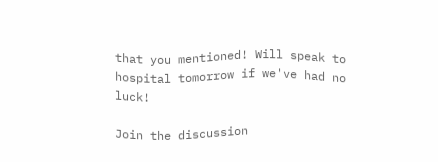that you mentioned! Will speak to hospital tomorrow if we've had no luck!

Join the discussion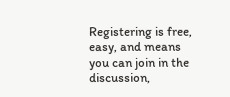Registering is free, easy, and means you can join in the discussion,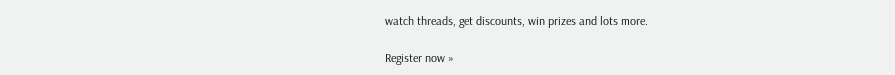watch threads, get discounts, win prizes and lots more.

Register now »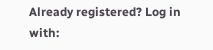Already registered? Log in with: